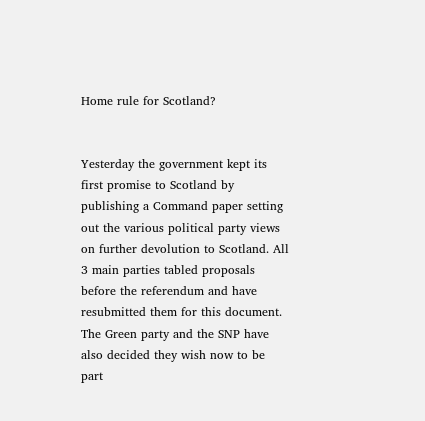Home rule for Scotland?


Yesterday the government kept its first promise to Scotland by publishing a Command paper setting out the various political party views on further devolution to Scotland. All 3 main parties tabled proposals before the referendum and have resubmitted them for this document. The Green party and the SNP have also decided they wish now to be part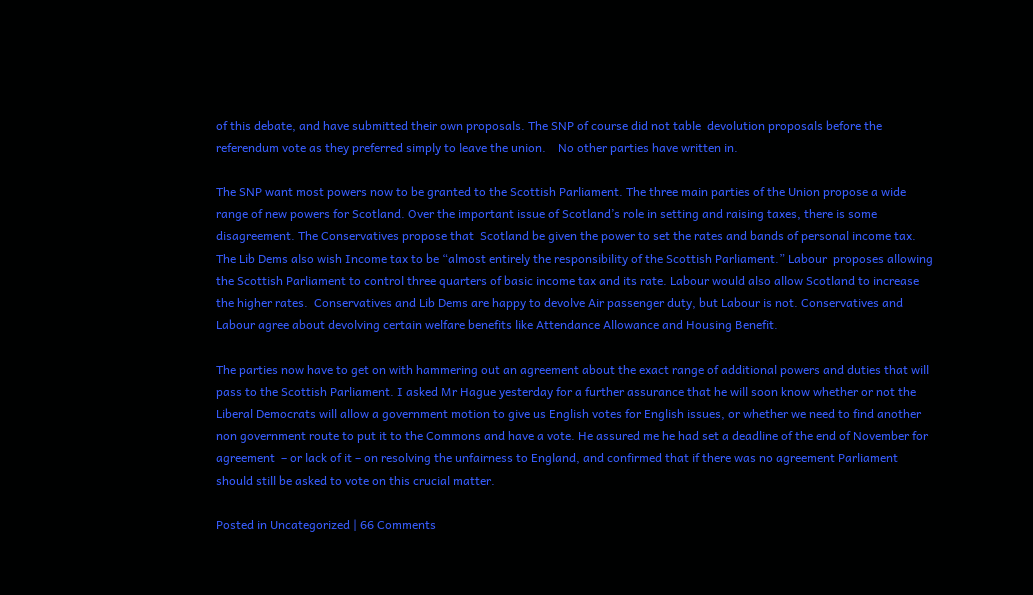of this debate, and have submitted their own proposals. The SNP of course did not table  devolution proposals before the referendum vote as they preferred simply to leave the union.    No other parties have written in.

The SNP want most powers now to be granted to the Scottish Parliament. The three main parties of the Union propose a wide range of new powers for Scotland. Over the important issue of Scotland’s role in setting and raising taxes, there is some disagreement. The Conservatives propose that  Scotland be given the power to set the rates and bands of personal income tax. The Lib Dems also wish Income tax to be “almost entirely the responsibility of the Scottish Parliament.” Labour  proposes allowing the Scottish Parliament to control three quarters of basic income tax and its rate. Labour would also allow Scotland to increase the higher rates.  Conservatives and Lib Dems are happy to devolve Air passenger duty, but Labour is not. Conservatives and Labour agree about devolving certain welfare benefits like Attendance Allowance and Housing Benefit.

The parties now have to get on with hammering out an agreement about the exact range of additional powers and duties that will pass to the Scottish Parliament. I asked Mr Hague yesterday for a further assurance that he will soon know whether or not the Liberal Democrats will allow a government motion to give us English votes for English issues, or whether we need to find another non government route to put it to the Commons and have a vote. He assured me he had set a deadline of the end of November for agreement  – or lack of it – on resolving the unfairness to England, and confirmed that if there was no agreement Parliament should still be asked to vote on this crucial matter.

Posted in Uncategorized | 66 Comments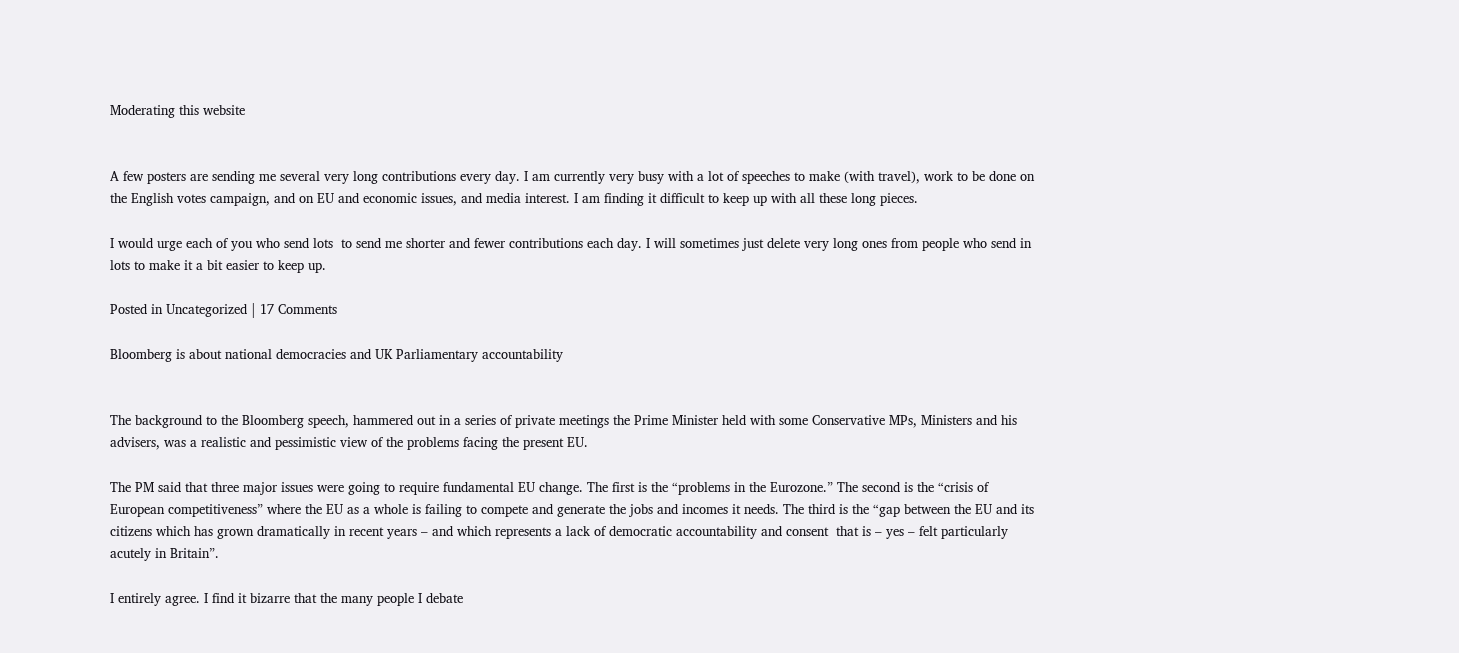Moderating this website


A few posters are sending me several very long contributions every day. I am currently very busy with a lot of speeches to make (with travel), work to be done on the English votes campaign, and on EU and economic issues, and media interest. I am finding it difficult to keep up with all these long pieces.

I would urge each of you who send lots  to send me shorter and fewer contributions each day. I will sometimes just delete very long ones from people who send in lots to make it a bit easier to keep up.

Posted in Uncategorized | 17 Comments

Bloomberg is about national democracies and UK Parliamentary accountability


The background to the Bloomberg speech, hammered out in a series of private meetings the Prime Minister held with some Conservative MPs, Ministers and his advisers, was a realistic and pessimistic view of the problems facing the present EU.

The PM said that three major issues were going to require fundamental EU change. The first is the “problems in the Eurozone.” The second is the “crisis of European competitiveness” where the EU as a whole is failing to compete and generate the jobs and incomes it needs. The third is the “gap between the EU and its citizens which has grown dramatically in recent years – and which represents a lack of democratic accountability and consent  that is – yes – felt particularly acutely in Britain”.

I entirely agree. I find it bizarre that the many people I debate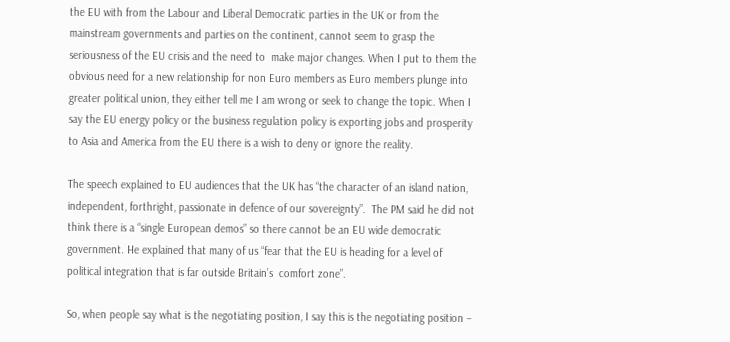the EU with from the Labour and Liberal Democratic parties in the UK or from the mainstream governments and parties on the continent, cannot seem to grasp the seriousness of the EU crisis and the need to  make major changes. When I put to them the obvious need for a new relationship for non Euro members as Euro members plunge into greater political union, they either tell me I am wrong or seek to change the topic. When I say the EU energy policy or the business regulation policy is exporting jobs and prosperity to Asia and America from the EU there is a wish to deny or ignore the reality.

The speech explained to EU audiences that the UK has “the character of an island nation, independent, forthright, passionate in defence of our sovereignty”.  The PM said he did not think there is a “single European demos” so there cannot be an EU wide democratic government. He explained that many of us “fear that the EU is heading for a level of political integration that is far outside Britain’s  comfort zone”.

So, when people say what is the negotiating position, I say this is the negotiating position –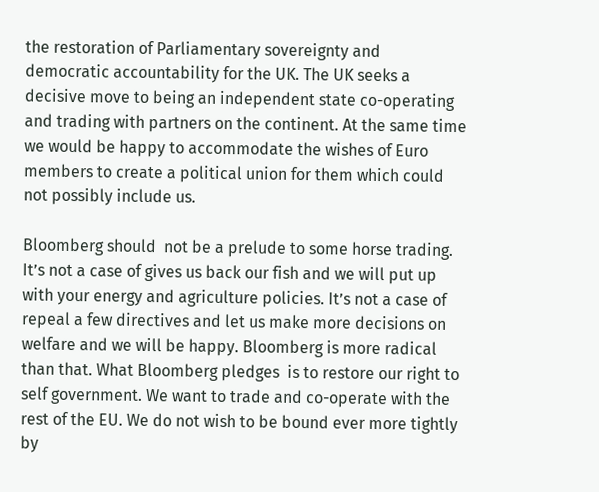the restoration of Parliamentary sovereignty and democratic accountability for the UK. The UK seeks a decisive move to being an independent state co-operating and trading with partners on the continent. At the same time we would be happy to accommodate the wishes of Euro members to create a political union for them which could not possibly include us.

Bloomberg should  not be a prelude to some horse trading. It’s not a case of gives us back our fish and we will put up with your energy and agriculture policies. It’s not a case of repeal a few directives and let us make more decisions on welfare and we will be happy. Bloomberg is more radical than that. What Bloomberg pledges  is to restore our right to self government. We want to trade and co-operate with the rest of the EU. We do not wish to be bound ever more tightly by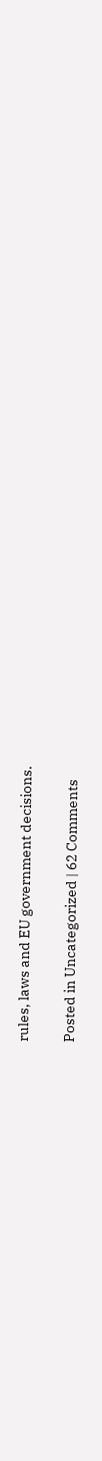rules, laws and EU government decisions.

Posted in Uncategorized | 62 Comments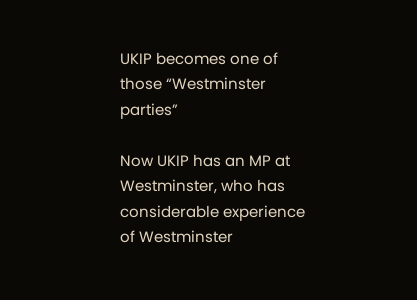UKIP becomes one of those “Westminster parties”

Now UKIP has an MP at Westminster, who has considerable experience of Westminster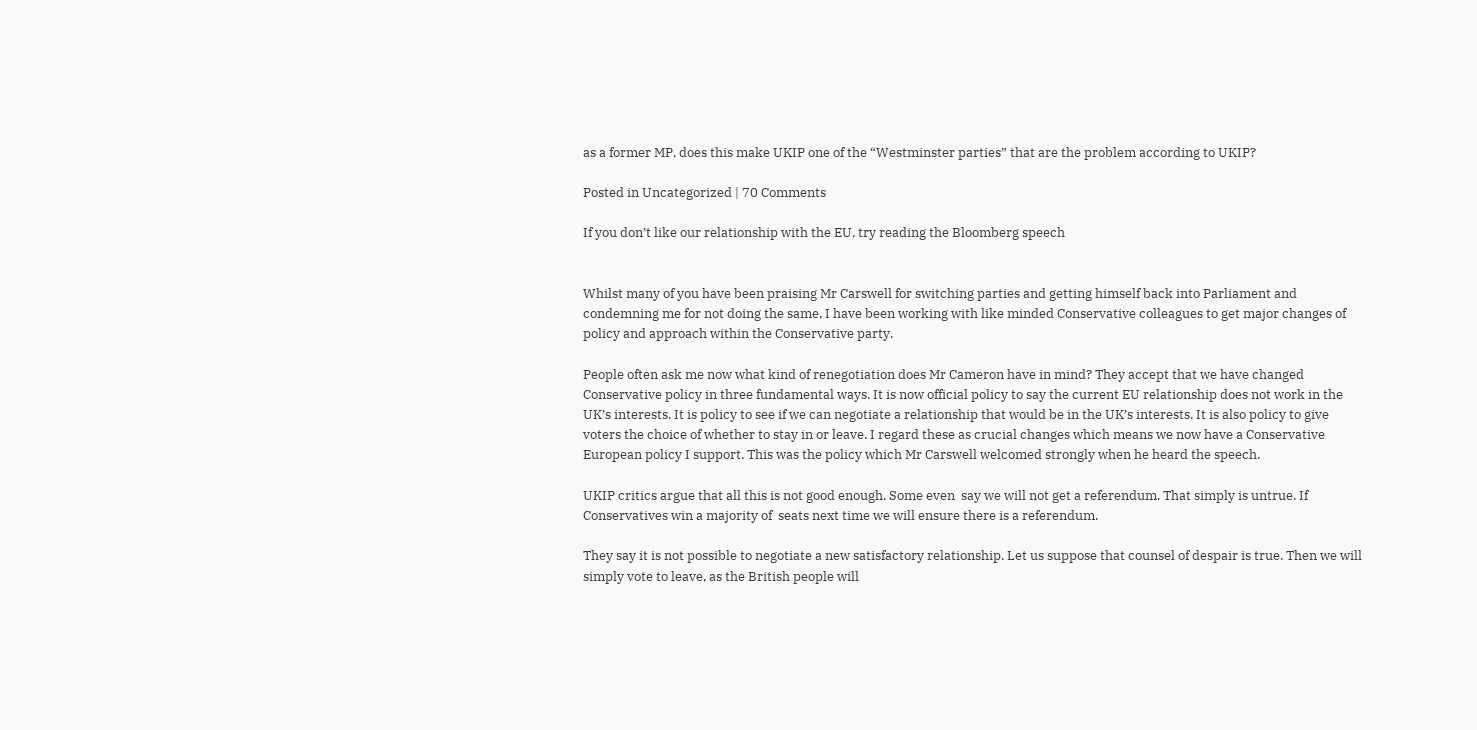as a former MP, does this make UKIP one of the “Westminster parties” that are the problem according to UKIP?

Posted in Uncategorized | 70 Comments

If you don’t like our relationship with the EU, try reading the Bloomberg speech


Whilst many of you have been praising Mr Carswell for switching parties and getting himself back into Parliament and condemning me for not doing the same, I have been working with like minded Conservative colleagues to get major changes of policy and approach within the Conservative party.

People often ask me now what kind of renegotiation does Mr Cameron have in mind? They accept that we have changed Conservative policy in three fundamental ways. It is now official policy to say the current EU relationship does not work in the UK’s interests. It is policy to see if we can negotiate a relationship that would be in the UK’s interests. It is also policy to give voters the choice of whether to stay in or leave. I regard these as crucial changes which means we now have a Conservative European policy I support. This was the policy which Mr Carswell welcomed strongly when he heard the speech.

UKIP critics argue that all this is not good enough. Some even  say we will not get a referendum. That simply is untrue. If Conservatives win a majority of  seats next time we will ensure there is a referendum.

They say it is not possible to negotiate a new satisfactory relationship. Let us suppose that counsel of despair is true. Then we will simply vote to leave, as the British people will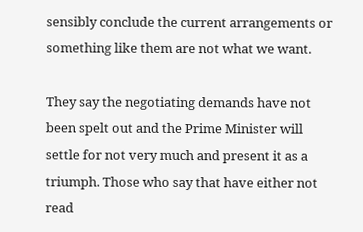sensibly conclude the current arrangements or something like them are not what we want.

They say the negotiating demands have not been spelt out and the Prime Minister will settle for not very much and present it as a triumph. Those who say that have either not read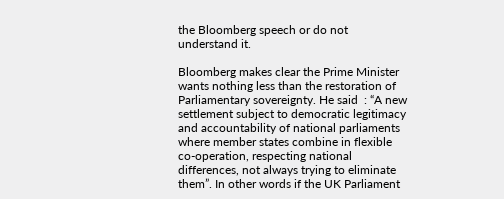the Bloomberg speech or do not understand it.

Bloomberg makes clear the Prime Minister wants nothing less than the restoration of Parliamentary sovereignty. He said  : “A new settlement subject to democratic legitimacy and accountability of national parliaments where member states combine in flexible co-operation, respecting national differences, not always trying to eliminate them”. In other words if the UK Parliament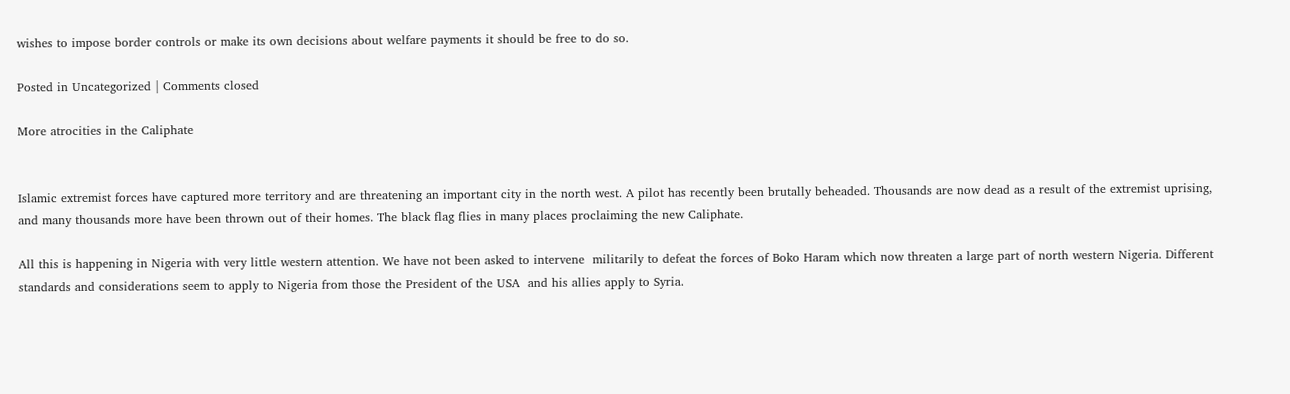wishes to impose border controls or make its own decisions about welfare payments it should be free to do so.

Posted in Uncategorized | Comments closed

More atrocities in the Caliphate


Islamic extremist forces have captured more territory and are threatening an important city in the north west. A pilot has recently been brutally beheaded. Thousands are now dead as a result of the extremist uprising, and many thousands more have been thrown out of their homes. The black flag flies in many places proclaiming the new Caliphate.

All this is happening in Nigeria with very little western attention. We have not been asked to intervene  militarily to defeat the forces of Boko Haram which now threaten a large part of north western Nigeria. Different standards and considerations seem to apply to Nigeria from those the President of the USA  and his allies apply to Syria.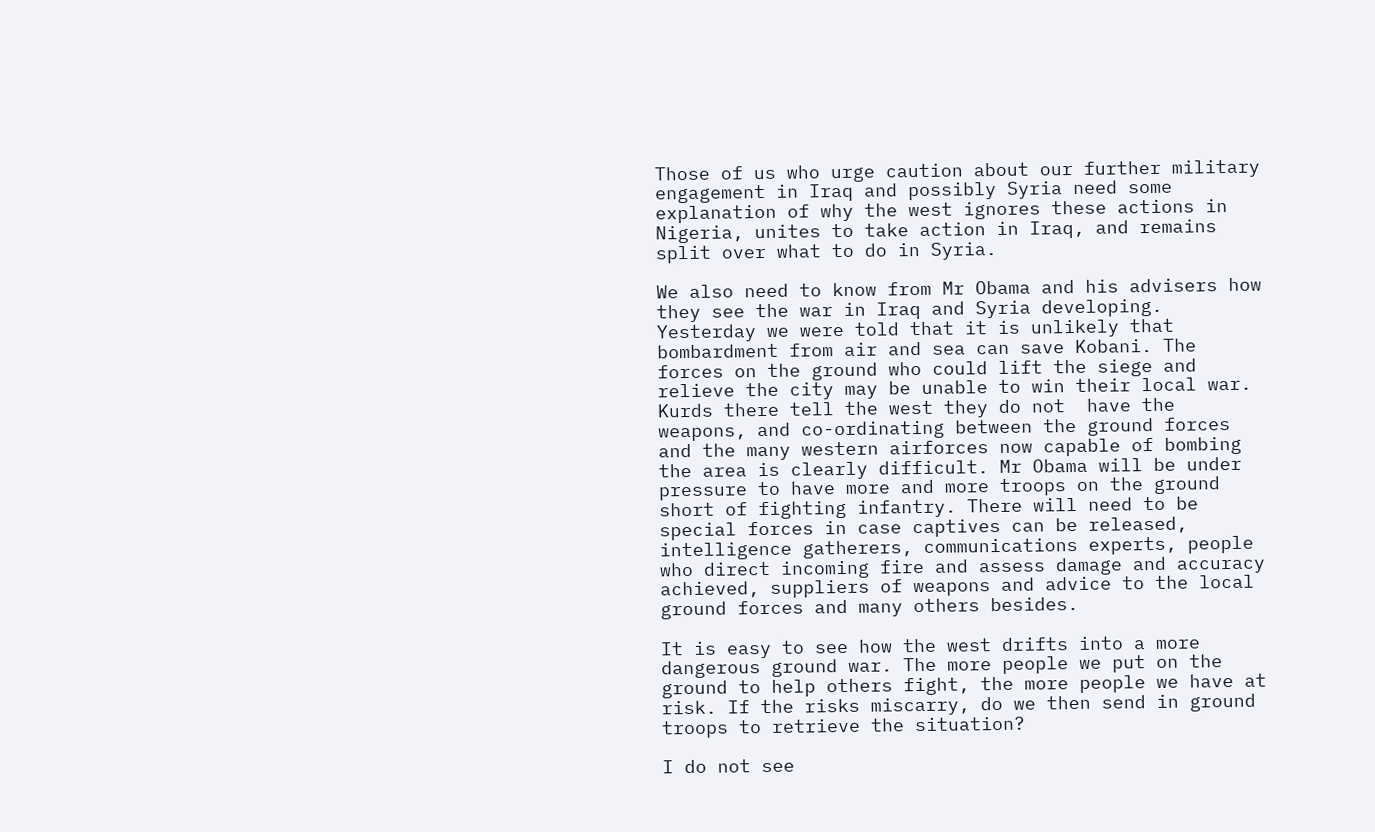Those of us who urge caution about our further military engagement in Iraq and possibly Syria need some explanation of why the west ignores these actions in Nigeria, unites to take action in Iraq, and remains split over what to do in Syria.

We also need to know from Mr Obama and his advisers how they see the war in Iraq and Syria developing. Yesterday we were told that it is unlikely that bombardment from air and sea can save Kobani. The forces on the ground who could lift the siege and relieve the city may be unable to win their local war. Kurds there tell the west they do not  have the weapons, and co-ordinating between the ground forces and the many western airforces now capable of bombing the area is clearly difficult. Mr Obama will be under pressure to have more and more troops on the ground short of fighting infantry. There will need to be special forces in case captives can be released, intelligence gatherers, communications experts, people who direct incoming fire and assess damage and accuracy achieved, suppliers of weapons and advice to the local ground forces and many others besides.

It is easy to see how the west drifts into a more dangerous ground war. The more people we put on the ground to help others fight, the more people we have at risk. If the risks miscarry, do we then send in ground troops to retrieve the situation?

I do not see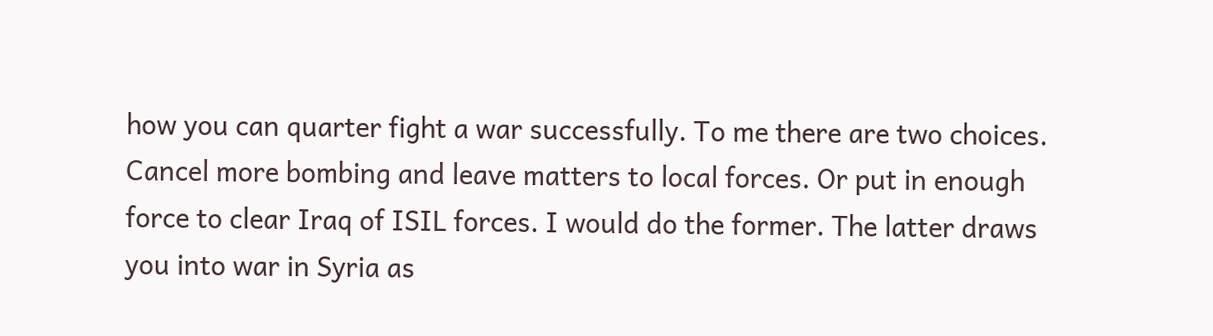how you can quarter fight a war successfully. To me there are two choices. Cancel more bombing and leave matters to local forces. Or put in enough force to clear Iraq of ISIL forces. I would do the former. The latter draws you into war in Syria as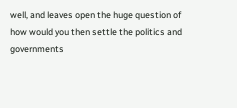well, and leaves open the huge question of how would you then settle the politics and governments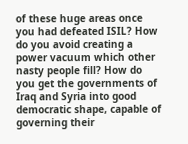of these huge areas once you had defeated ISIL? How do you avoid creating a power vacuum which other nasty people fill? How do you get the governments of Iraq and Syria into good democratic shape, capable of governing their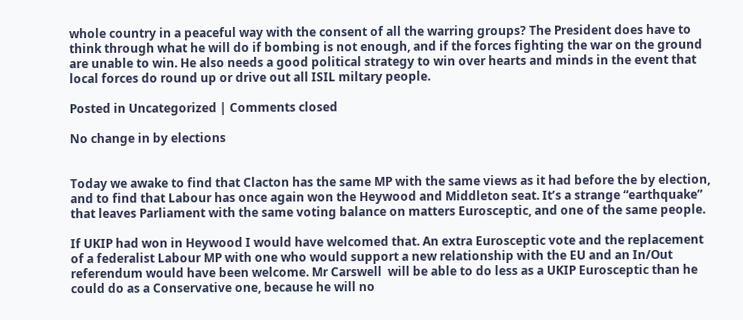whole country in a peaceful way with the consent of all the warring groups? The President does have to think through what he will do if bombing is not enough, and if the forces fighting the war on the ground are unable to win. He also needs a good political strategy to win over hearts and minds in the event that local forces do round up or drive out all ISIL miltary people.

Posted in Uncategorized | Comments closed

No change in by elections


Today we awake to find that Clacton has the same MP with the same views as it had before the by election, and to find that Labour has once again won the Heywood and Middleton seat. It’s a strange “earthquake” that leaves Parliament with the same voting balance on matters Eurosceptic, and one of the same people.

If UKIP had won in Heywood I would have welcomed that. An extra Eurosceptic vote and the replacement of a federalist Labour MP with one who would support a new relationship with the EU and an In/Out referendum would have been welcome. Mr Carswell  will be able to do less as a UKIP Eurosceptic than he could do as a Conservative one, because he will no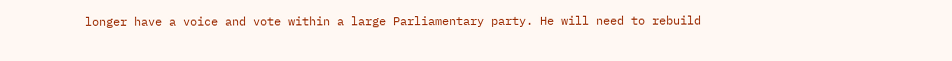longer have a voice and vote within a large Parliamentary party. He will need to rebuild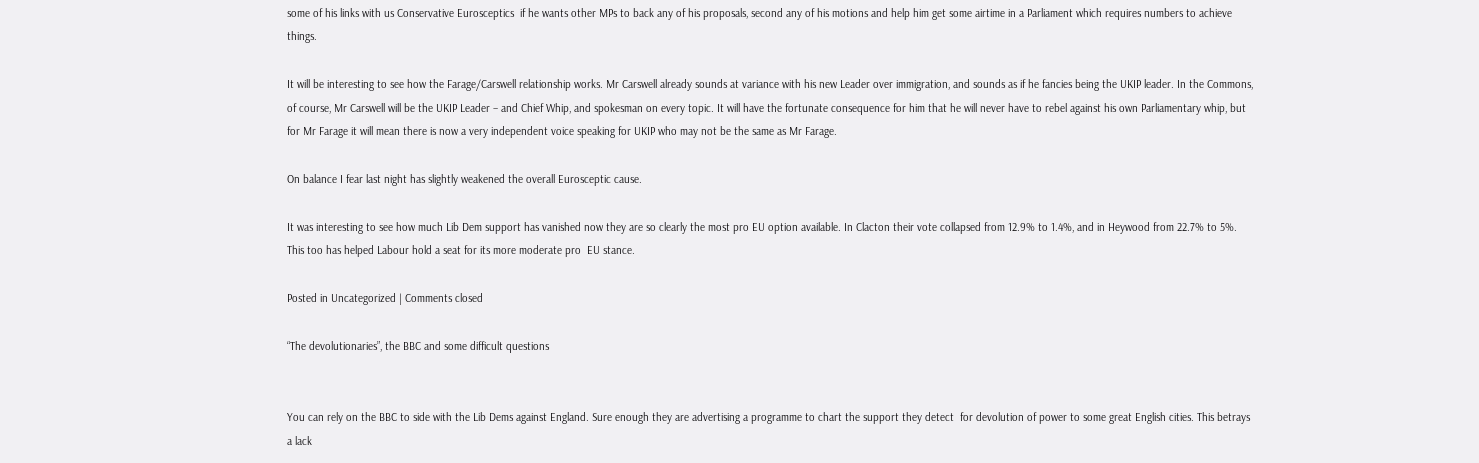some of his links with us Conservative Eurosceptics  if he wants other MPs to back any of his proposals, second any of his motions and help him get some airtime in a Parliament which requires numbers to achieve things.

It will be interesting to see how the Farage/Carswell relationship works. Mr Carswell already sounds at variance with his new Leader over immigration, and sounds as if he fancies being the UKIP leader. In the Commons, of course, Mr Carswell will be the UKIP Leader – and Chief Whip, and spokesman on every topic. It will have the fortunate consequence for him that he will never have to rebel against his own Parliamentary whip, but for Mr Farage it will mean there is now a very independent voice speaking for UKIP who may not be the same as Mr Farage.

On balance I fear last night has slightly weakened the overall Eurosceptic cause.

It was interesting to see how much Lib Dem support has vanished now they are so clearly the most pro EU option available. In Clacton their vote collapsed from 12.9% to 1.4%, and in Heywood from 22.7% to 5%. This too has helped Labour hold a seat for its more moderate pro  EU stance.

Posted in Uncategorized | Comments closed

“The devolutionaries”, the BBC and some difficult questions


You can rely on the BBC to side with the Lib Dems against England. Sure enough they are advertising a programme to chart the support they detect  for devolution of power to some great English cities. This betrays a lack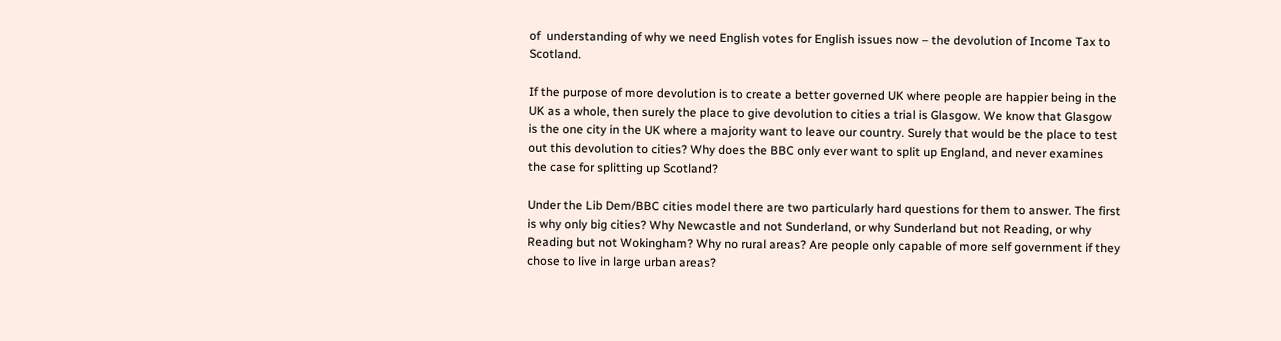of  understanding of why we need English votes for English issues now – the devolution of Income Tax to  Scotland.

If the purpose of more devolution is to create a better governed UK where people are happier being in the UK as a whole, then surely the place to give devolution to cities a trial is Glasgow. We know that Glasgow is the one city in the UK where a majority want to leave our country. Surely that would be the place to test out this devolution to cities? Why does the BBC only ever want to split up England, and never examines the case for splitting up Scotland?

Under the Lib Dem/BBC cities model there are two particularly hard questions for them to answer. The first is why only big cities? Why Newcastle and not Sunderland, or why Sunderland but not Reading, or why Reading but not Wokingham? Why no rural areas? Are people only capable of more self government if they chose to live in large urban areas?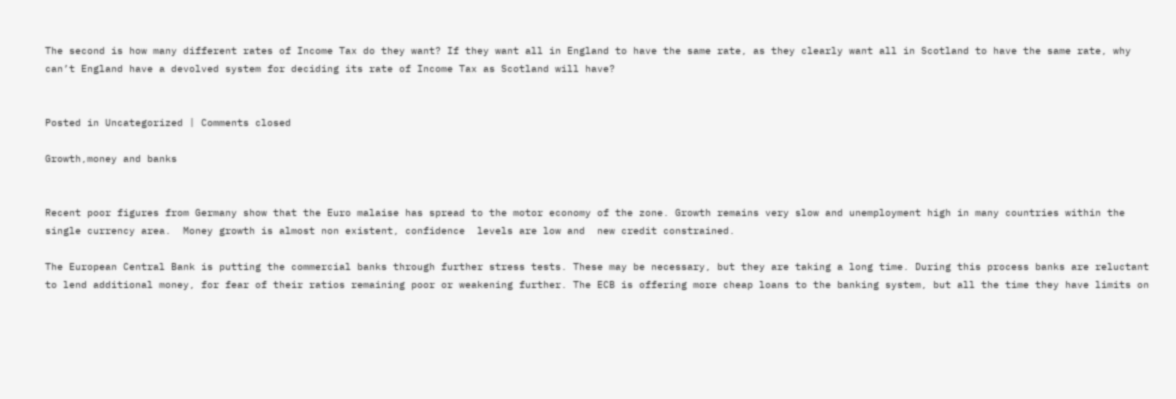The second is how many different rates of Income Tax do they want? If they want all in England to have the same rate, as they clearly want all in Scotland to have the same rate, why can’t England have a devolved system for deciding its rate of Income Tax as Scotland will have?


Posted in Uncategorized | Comments closed

Growth,money and banks


Recent poor figures from Germany show that the Euro malaise has spread to the motor economy of the zone. Growth remains very slow and unemployment high in many countries within the single currency area.  Money growth is almost non existent, confidence  levels are low and  new credit constrained.

The European Central Bank is putting the commercial banks through further stress tests. These may be necessary, but they are taking a long time. During this process banks are reluctant to lend additional money, for fear of their ratios remaining poor or weakening further. The ECB is offering more cheap loans to the banking system, but all the time they have limits on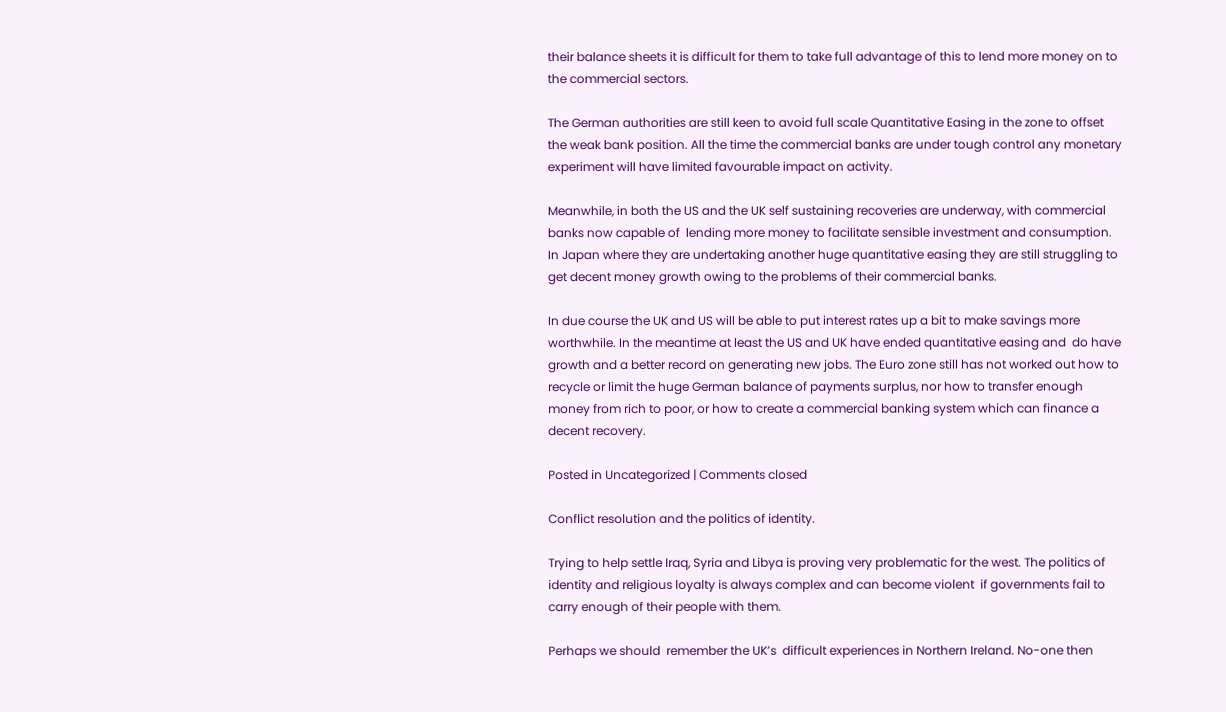their balance sheets it is difficult for them to take full advantage of this to lend more money on to the commercial sectors.

The German authorities are still keen to avoid full scale Quantitative Easing in the zone to offset the weak bank position. All the time the commercial banks are under tough control any monetary experiment will have limited favourable impact on activity.

Meanwhile, in both the US and the UK self sustaining recoveries are underway, with commercial banks now capable of  lending more money to facilitate sensible investment and consumption. In Japan where they are undertaking another huge quantitative easing they are still struggling to get decent money growth owing to the problems of their commercial banks.

In due course the UK and US will be able to put interest rates up a bit to make savings more worthwhile. In the meantime at least the US and UK have ended quantitative easing and  do have growth and a better record on generating new jobs. The Euro zone still has not worked out how to recycle or limit the huge German balance of payments surplus, nor how to transfer enough  money from rich to poor, or how to create a commercial banking system which can finance a decent recovery.

Posted in Uncategorized | Comments closed

Conflict resolution and the politics of identity.

Trying to help settle Iraq, Syria and Libya is proving very problematic for the west. The politics of identity and religious loyalty is always complex and can become violent  if governments fail to carry enough of their people with them.

Perhaps we should  remember the UK’s  difficult experiences in Northern Ireland. No-one then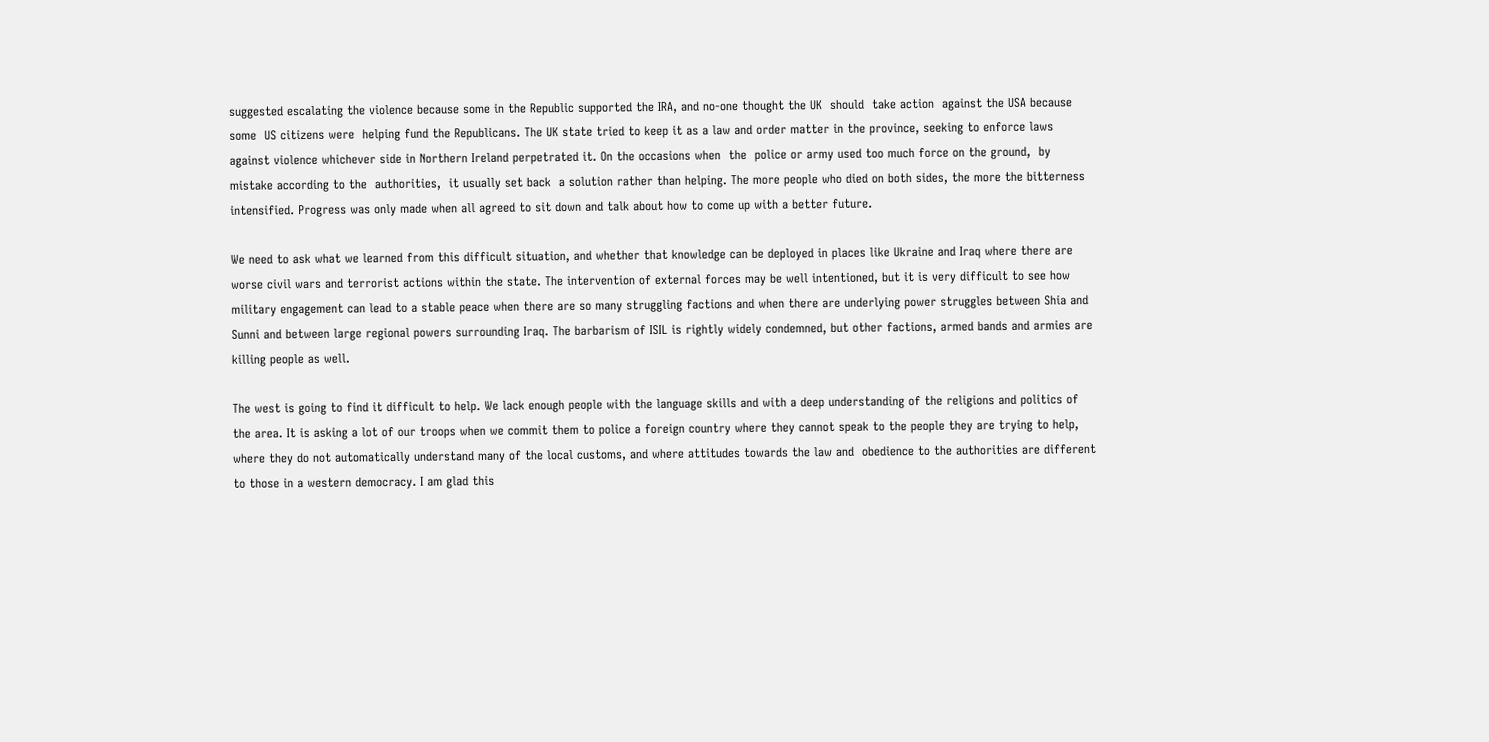suggested escalating the violence because some in the Republic supported the IRA, and no-one thought the UK  should  take action  against the USA because some  US citizens were  helping fund the Republicans. The UK state tried to keep it as a law and order matter in the province, seeking to enforce laws against violence whichever side in Northern Ireland perpetrated it. On the occasions when  the  police or army used too much force on the ground,  by mistake according to the  authorities,  it usually set back  a solution rather than helping. The more people who died on both sides, the more the bitterness intensified. Progress was only made when all agreed to sit down and talk about how to come up with a better future.

We need to ask what we learned from this difficult situation, and whether that knowledge can be deployed in places like Ukraine and Iraq where there are worse civil wars and terrorist actions within the state. The intervention of external forces may be well intentioned, but it is very difficult to see how military engagement can lead to a stable peace when there are so many struggling factions and when there are underlying power struggles between Shia and Sunni and between large regional powers surrounding Iraq. The barbarism of ISIL is rightly widely condemned, but other factions, armed bands and armies are killing people as well.

The west is going to find it difficult to help. We lack enough people with the language skills and with a deep understanding of the religions and politics of the area. It is asking a lot of our troops when we commit them to police a foreign country where they cannot speak to the people they are trying to help, where they do not automatically understand many of the local customs, and where attitudes towards the law and  obedience to the authorities are different to those in a western democracy. I am glad this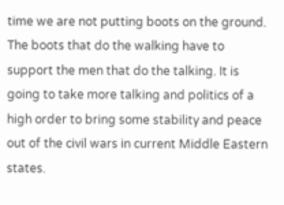time we are not putting boots on the ground. The boots that do the walking have to support the men that do the talking. It is going to take more talking and politics of a high order to bring some stability and peace out of the civil wars in current Middle Eastern states.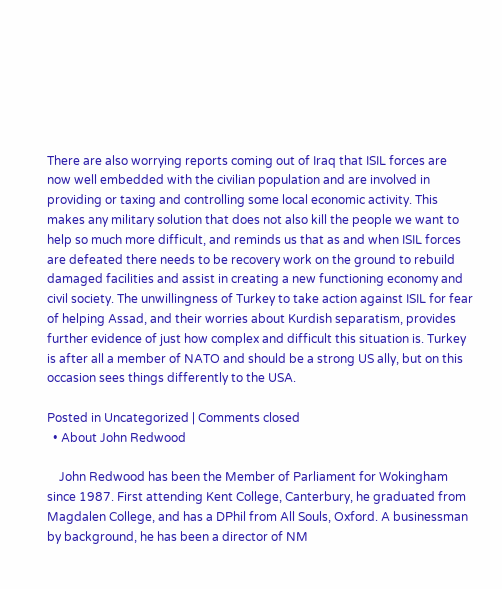There are also worrying reports coming out of Iraq that ISIL forces are now well embedded with the civilian population and are involved in providing or taxing and controlling some local economic activity. This makes any military solution that does not also kill the people we want to help so much more difficult, and reminds us that as and when ISIL forces are defeated there needs to be recovery work on the ground to rebuild damaged facilities and assist in creating a new functioning economy and civil society. The unwillingness of Turkey to take action against ISIL for fear of helping Assad, and their worries about Kurdish separatism, provides further evidence of just how complex and difficult this situation is. Turkey is after all a member of NATO and should be a strong US ally, but on this occasion sees things differently to the USA.

Posted in Uncategorized | Comments closed
  • About John Redwood

    John Redwood has been the Member of Parliament for Wokingham since 1987. First attending Kent College, Canterbury, he graduated from Magdalen College, and has a DPhil from All Souls, Oxford. A businessman by background, he has been a director of NM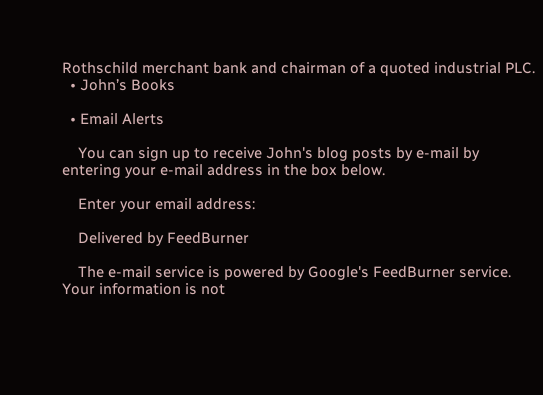Rothschild merchant bank and chairman of a quoted industrial PLC.
  • John’s Books

  • Email Alerts

    You can sign up to receive John's blog posts by e-mail by entering your e-mail address in the box below.

    Enter your email address:

    Delivered by FeedBurner

    The e-mail service is powered by Google's FeedBurner service. Your information is not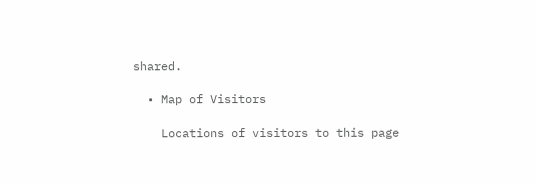shared.

  • Map of Visitors

    Locations of visitors to this page